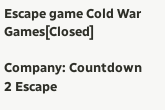Escape game Cold War Games[Closed]

Company: Countdown 2 Escape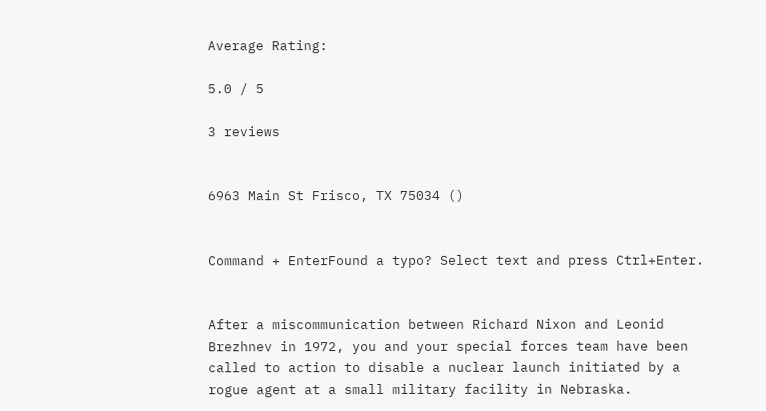Average Rating:

5.0 / 5

3 reviews


6963 Main St Frisco, TX 75034 ()


Command + EnterFound a typo? Select text and press Ctrl+Enter.


After a miscommunication between Richard Nixon and Leonid Brezhnev in 1972, you and your special forces team have been called to action to disable a nuclear launch initiated by a rogue agent at a small military facility in Nebraska.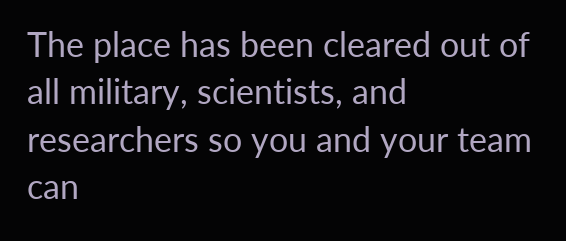The place has been cleared out of all military, scientists, and researchers so you and your team can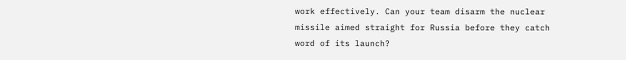work effectively. Can your team disarm the nuclear missile aimed straight for Russia before they catch word of its launch?